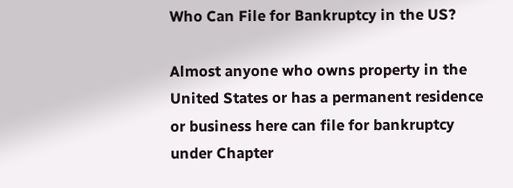Who Can File for Bankruptcy in the US?

Almost anyone who owns property in the United States or has a permanent residence or business here can file for bankruptcy under Chapter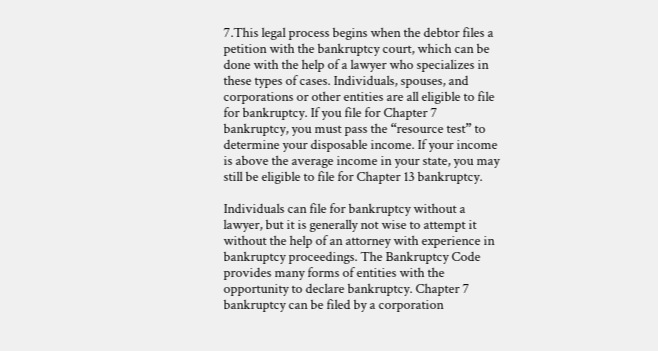7.This legal process begins when the debtor files a petition with the bankruptcy court, which can be done with the help of a lawyer who specializes in these types of cases. Individuals, spouses, and corporations or other entities are all eligible to file for bankruptcy. If you file for Chapter 7 bankruptcy, you must pass the “resource test” to determine your disposable income. If your income is above the average income in your state, you may still be eligible to file for Chapter 13 bankruptcy.

Individuals can file for bankruptcy without a lawyer, but it is generally not wise to attempt it without the help of an attorney with experience in bankruptcy proceedings. The Bankruptcy Code provides many forms of entities with the opportunity to declare bankruptcy. Chapter 7 bankruptcy can be filed by a corporation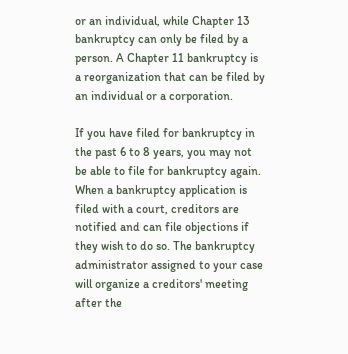or an individual, while Chapter 13 bankruptcy can only be filed by a person. A Chapter 11 bankruptcy is a reorganization that can be filed by an individual or a corporation.

If you have filed for bankruptcy in the past 6 to 8 years, you may not be able to file for bankruptcy again. When a bankruptcy application is filed with a court, creditors are notified and can file objections if they wish to do so. The bankruptcy administrator assigned to your case will organize a creditors' meeting after the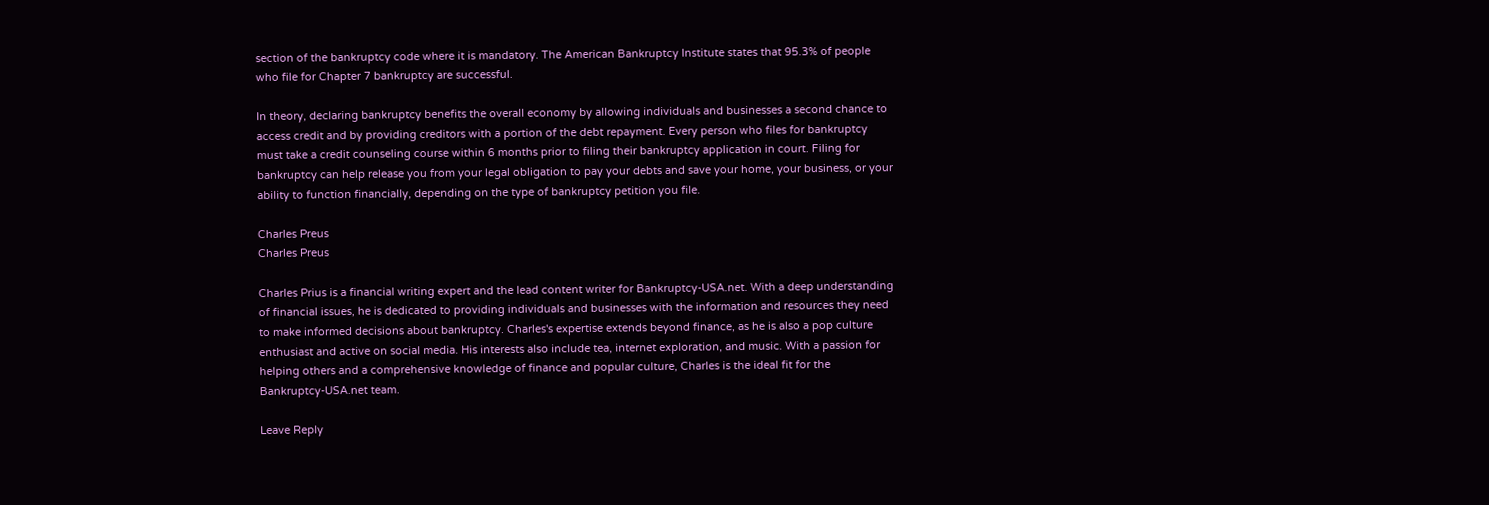section of the bankruptcy code where it is mandatory. The American Bankruptcy Institute states that 95.3% of people who file for Chapter 7 bankruptcy are successful.

In theory, declaring bankruptcy benefits the overall economy by allowing individuals and businesses a second chance to access credit and by providing creditors with a portion of the debt repayment. Every person who files for bankruptcy must take a credit counseling course within 6 months prior to filing their bankruptcy application in court. Filing for bankruptcy can help release you from your legal obligation to pay your debts and save your home, your business, or your ability to function financially, depending on the type of bankruptcy petition you file.

Charles Preus
Charles Preus

Charles Prius is a financial writing expert and the lead content writer for Bankruptcy-USA.net. With a deep understanding of financial issues, he is dedicated to providing individuals and businesses with the information and resources they need to make informed decisions about bankruptcy. Charles's expertise extends beyond finance, as he is also a pop culture enthusiast and active on social media. His interests also include tea, internet exploration, and music. With a passion for helping others and a comprehensive knowledge of finance and popular culture, Charles is the ideal fit for the Bankruptcy-USA.net team.

Leave Reply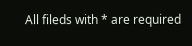All fileds with * are required